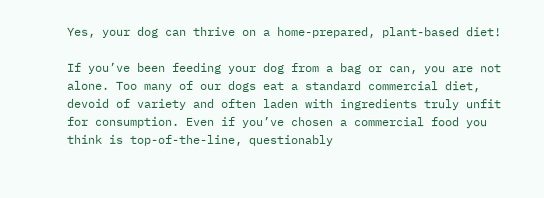Yes, your dog can thrive on a home-prepared, plant-based diet!

If you’ve been feeding your dog from a bag or can, you are not alone. Too many of our dogs eat a standard commercial diet, devoid of variety and often laden with ingredients truly unfit for consumption. Even if you’ve chosen a commercial food you think is top-of-the-line, questionably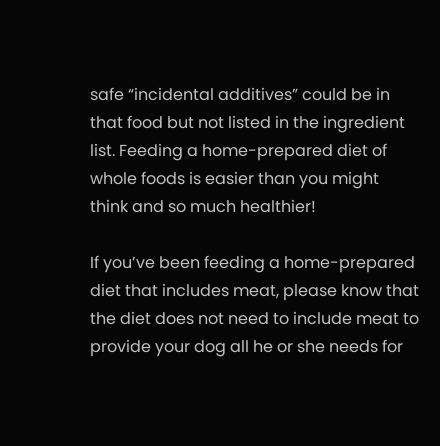safe “incidental additives” could be in that food but not listed in the ingredient list. Feeding a home-prepared diet of whole foods is easier than you might think and so much healthier!

If you’ve been feeding a home-prepared diet that includes meat, please know that the diet does not need to include meat to provide your dog all he or she needs for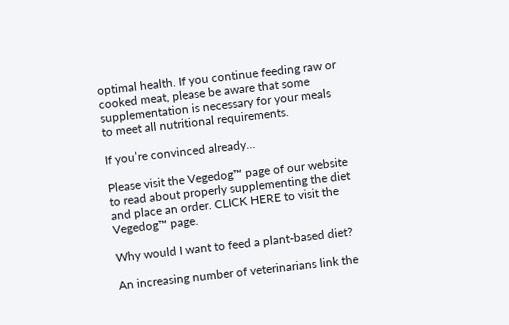optimal health. If you continue feeding raw or cooked meat, please be aware that some supplementation is necessary for your meals to meet all nutritional requirements.

If you’re convinced already…

Please visit the Vegedog™ page of our website to read about properly supplementing the diet and place an order. CLICK HERE to visit the Vegedog™ page.

Why would I want to feed a plant-based diet?

An increasing number of veterinarians link the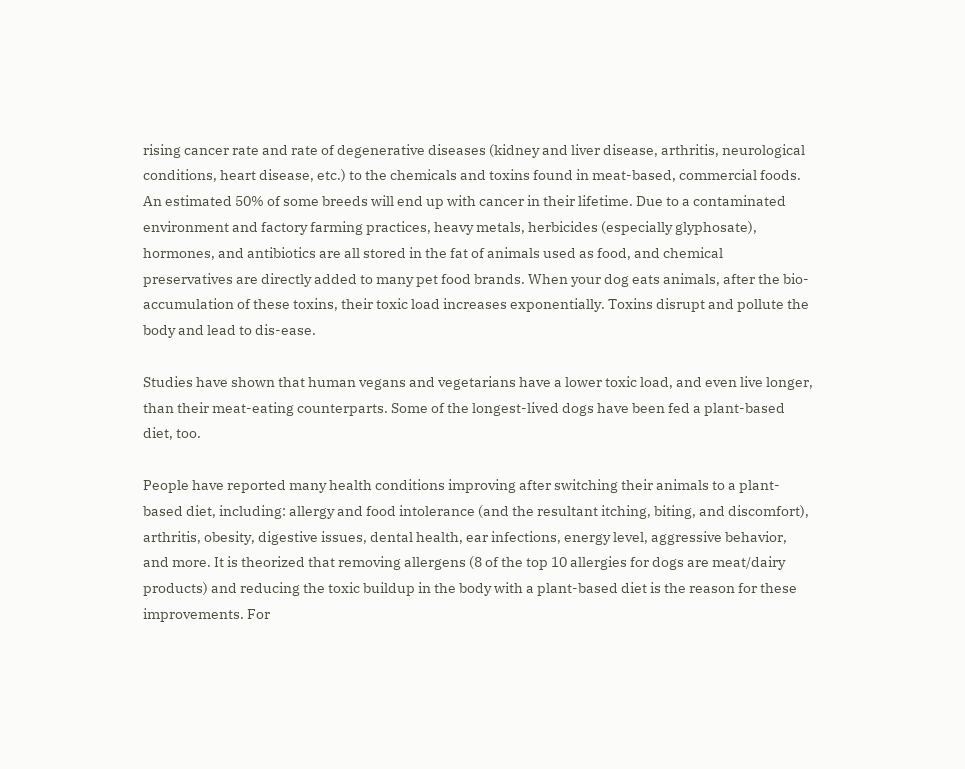rising cancer rate and rate of degenerative diseases (kidney and liver disease, arthritis, neurological conditions, heart disease, etc.) to the chemicals and toxins found in meat-based, commercial foods. An estimated 50% of some breeds will end up with cancer in their lifetime. Due to a contaminated environment and factory farming practices, heavy metals, herbicides (especially glyphosate), hormones, and antibiotics are all stored in the fat of animals used as food, and chemical preservatives are directly added to many pet food brands. When your dog eats animals, after the bio-accumulation of these toxins, their toxic load increases exponentially. Toxins disrupt and pollute the body and lead to dis-ease.

Studies have shown that human vegans and vegetarians have a lower toxic load, and even live longer, than their meat-eating counterparts. Some of the longest-lived dogs have been fed a plant-based diet, too.

People have reported many health conditions improving after switching their animals to a plant-based diet, including: allergy and food intolerance (and the resultant itching, biting, and discomfort), arthritis, obesity, digestive issues, dental health, ear infections, energy level, aggressive behavior, and more. It is theorized that removing allergens (8 of the top 10 allergies for dogs are meat/dairy products) and reducing the toxic buildup in the body with a plant-based diet is the reason for these improvements. For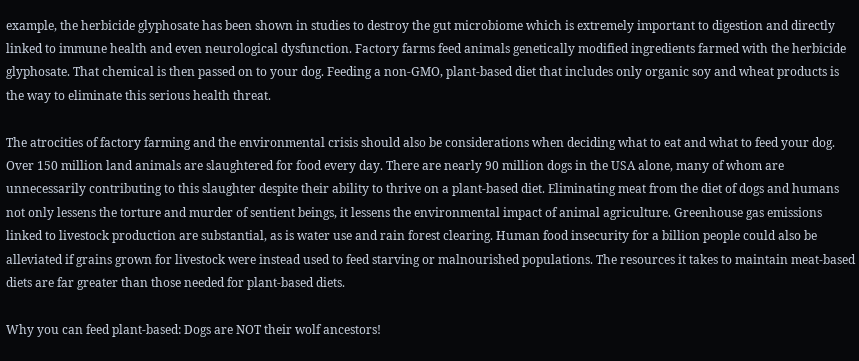example, the herbicide glyphosate has been shown in studies to destroy the gut microbiome which is extremely important to digestion and directly linked to immune health and even neurological dysfunction. Factory farms feed animals genetically modified ingredients farmed with the herbicide glyphosate. That chemical is then passed on to your dog. Feeding a non-GMO, plant-based diet that includes only organic soy and wheat products is the way to eliminate this serious health threat.

The atrocities of factory farming and the environmental crisis should also be considerations when deciding what to eat and what to feed your dog. Over 150 million land animals are slaughtered for food every day. There are nearly 90 million dogs in the USA alone, many of whom are unnecessarily contributing to this slaughter despite their ability to thrive on a plant-based diet. Eliminating meat from the diet of dogs and humans not only lessens the torture and murder of sentient beings, it lessens the environmental impact of animal agriculture. Greenhouse gas emissions linked to livestock production are substantial, as is water use and rain forest clearing. Human food insecurity for a billion people could also be alleviated if grains grown for livestock were instead used to feed starving or malnourished populations. The resources it takes to maintain meat-based diets are far greater than those needed for plant-based diets.

Why you can feed plant-based: Dogs are NOT their wolf ancestors!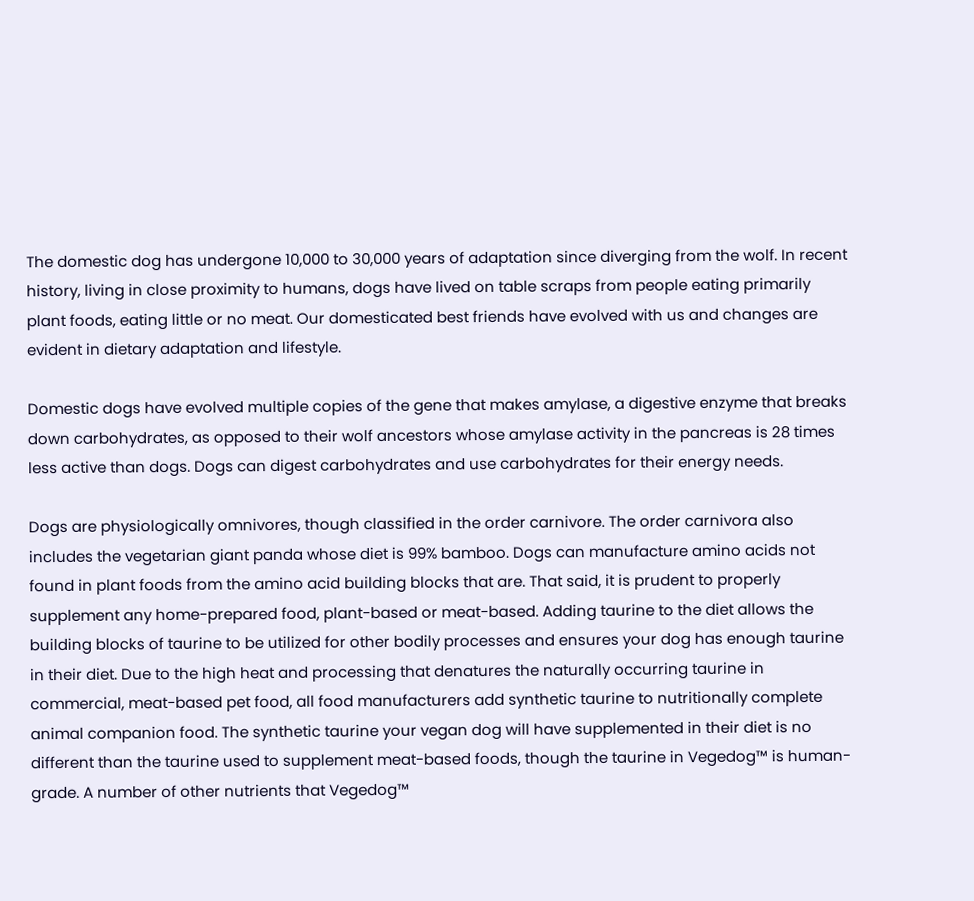The domestic dog has undergone 10,000 to 30,000 years of adaptation since diverging from the wolf. In recent history, living in close proximity to humans, dogs have lived on table scraps from people eating primarily plant foods, eating little or no meat. Our domesticated best friends have evolved with us and changes are evident in dietary adaptation and lifestyle.

Domestic dogs have evolved multiple copies of the gene that makes amylase, a digestive enzyme that breaks down carbohydrates, as opposed to their wolf ancestors whose amylase activity in the pancreas is 28 times less active than dogs. Dogs can digest carbohydrates and use carbohydrates for their energy needs.

Dogs are physiologically omnivores, though classified in the order carnivore. The order carnivora also includes the vegetarian giant panda whose diet is 99% bamboo. Dogs can manufacture amino acids not found in plant foods from the amino acid building blocks that are. That said, it is prudent to properly supplement any home-prepared food, plant-based or meat-based. Adding taurine to the diet allows the building blocks of taurine to be utilized for other bodily processes and ensures your dog has enough taurine in their diet. Due to the high heat and processing that denatures the naturally occurring taurine in commercial, meat-based pet food, all food manufacturers add synthetic taurine to nutritionally complete animal companion food. The synthetic taurine your vegan dog will have supplemented in their diet is no different than the taurine used to supplement meat-based foods, though the taurine in Vegedog™ is human-grade. A number of other nutrients that Vegedog™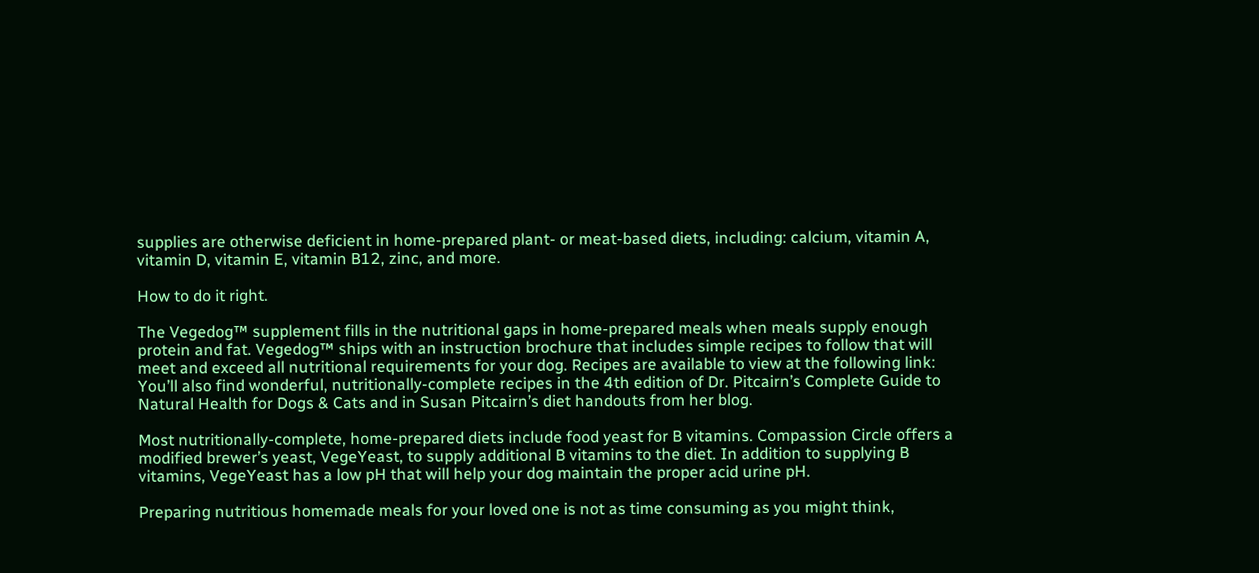supplies are otherwise deficient in home-prepared plant- or meat-based diets, including: calcium, vitamin A, vitamin D, vitamin E, vitamin B12, zinc, and more.

How to do it right.

The Vegedog™ supplement fills in the nutritional gaps in home-prepared meals when meals supply enough protein and fat. Vegedog™ ships with an instruction brochure that includes simple recipes to follow that will meet and exceed all nutritional requirements for your dog. Recipes are available to view at the following link: You’ll also find wonderful, nutritionally-complete recipes in the 4th edition of Dr. Pitcairn’s Complete Guide to Natural Health for Dogs & Cats and in Susan Pitcairn’s diet handouts from her blog.

Most nutritionally-complete, home-prepared diets include food yeast for B vitamins. Compassion Circle offers a modified brewer’s yeast, VegeYeast, to supply additional B vitamins to the diet. In addition to supplying B vitamins, VegeYeast has a low pH that will help your dog maintain the proper acid urine pH.

Preparing nutritious homemade meals for your loved one is not as time consuming as you might think,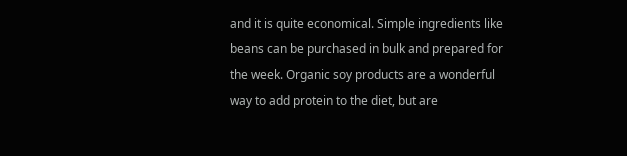and it is quite economical. Simple ingredients like beans can be purchased in bulk and prepared for the week. Organic soy products are a wonderful way to add protein to the diet, but are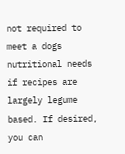not required to meet a dogs nutritional needs if recipes are largely legume based. If desired, you can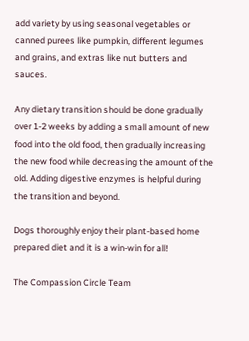add variety by using seasonal vegetables or canned purees like pumpkin, different legumes and grains, and extras like nut butters and sauces.

Any dietary transition should be done gradually over 1-2 weeks by adding a small amount of new food into the old food, then gradually increasing the new food while decreasing the amount of the old. Adding digestive enzymes is helpful during the transition and beyond.

Dogs thoroughly enjoy their plant-based home prepared diet and it is a win-win for all!

The Compassion Circle Team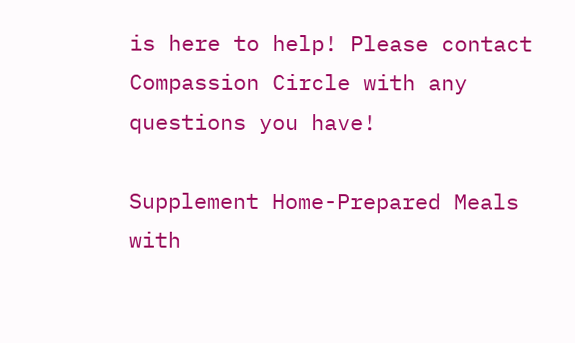is here to help! Please contact Compassion Circle with any questions you have!

Supplement Home-Prepared Meals with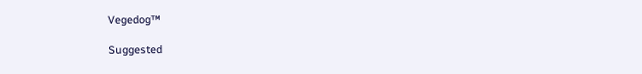Vegedog™

Suggested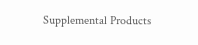Supplemental Products